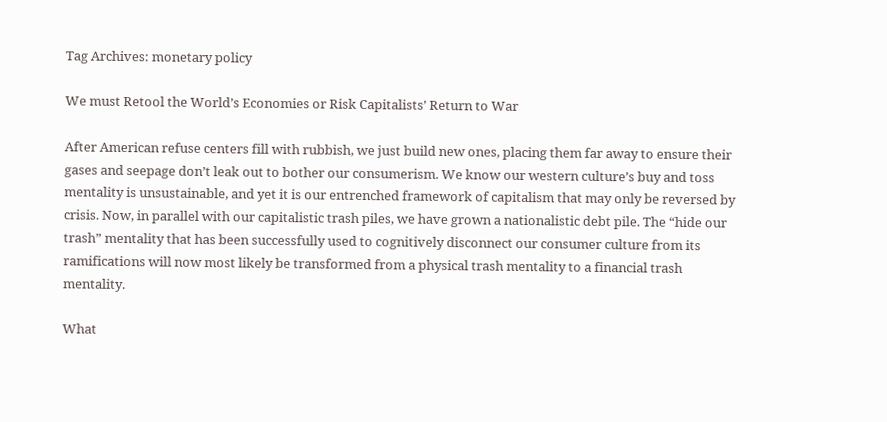Tag Archives: monetary policy

We must Retool the World’s Economies or Risk Capitalists’ Return to War

After American refuse centers fill with rubbish, we just build new ones, placing them far away to ensure their gases and seepage don’t leak out to bother our consumerism. We know our western culture’s buy and toss mentality is unsustainable, and yet it is our entrenched framework of capitalism that may only be reversed by crisis. Now, in parallel with our capitalistic trash piles, we have grown a nationalistic debt pile. The “hide our trash” mentality that has been successfully used to cognitively disconnect our consumer culture from its ramifications will now most likely be transformed from a physical trash mentality to a financial trash mentality.

What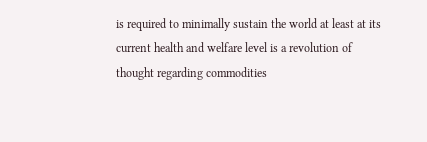is required to minimally sustain the world at least at its current health and welfare level is a revolution of thought regarding commodities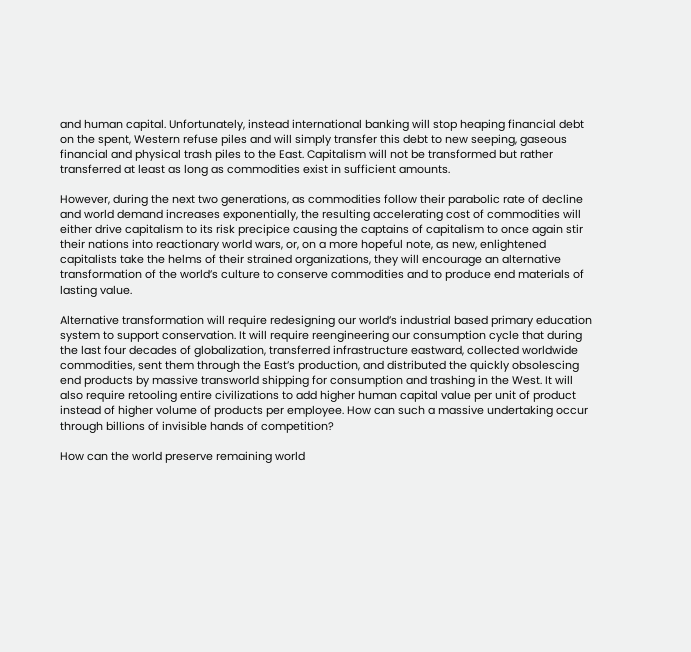and human capital. Unfortunately, instead international banking will stop heaping financial debt on the spent, Western refuse piles and will simply transfer this debt to new seeping, gaseous financial and physical trash piles to the East. Capitalism will not be transformed but rather transferred at least as long as commodities exist in sufficient amounts.

However, during the next two generations, as commodities follow their parabolic rate of decline and world demand increases exponentially, the resulting accelerating cost of commodities will either drive capitalism to its risk precipice causing the captains of capitalism to once again stir their nations into reactionary world wars, or, on a more hopeful note, as new, enlightened capitalists take the helms of their strained organizations, they will encourage an alternative transformation of the world’s culture to conserve commodities and to produce end materials of lasting value.

Alternative transformation will require redesigning our world’s industrial based primary education system to support conservation. It will require reengineering our consumption cycle that during the last four decades of globalization, transferred infrastructure eastward, collected worldwide commodities, sent them through the East’s production, and distributed the quickly obsolescing end products by massive transworld shipping for consumption and trashing in the West. It will also require retooling entire civilizations to add higher human capital value per unit of product instead of higher volume of products per employee. How can such a massive undertaking occur through billions of invisible hands of competition?

How can the world preserve remaining world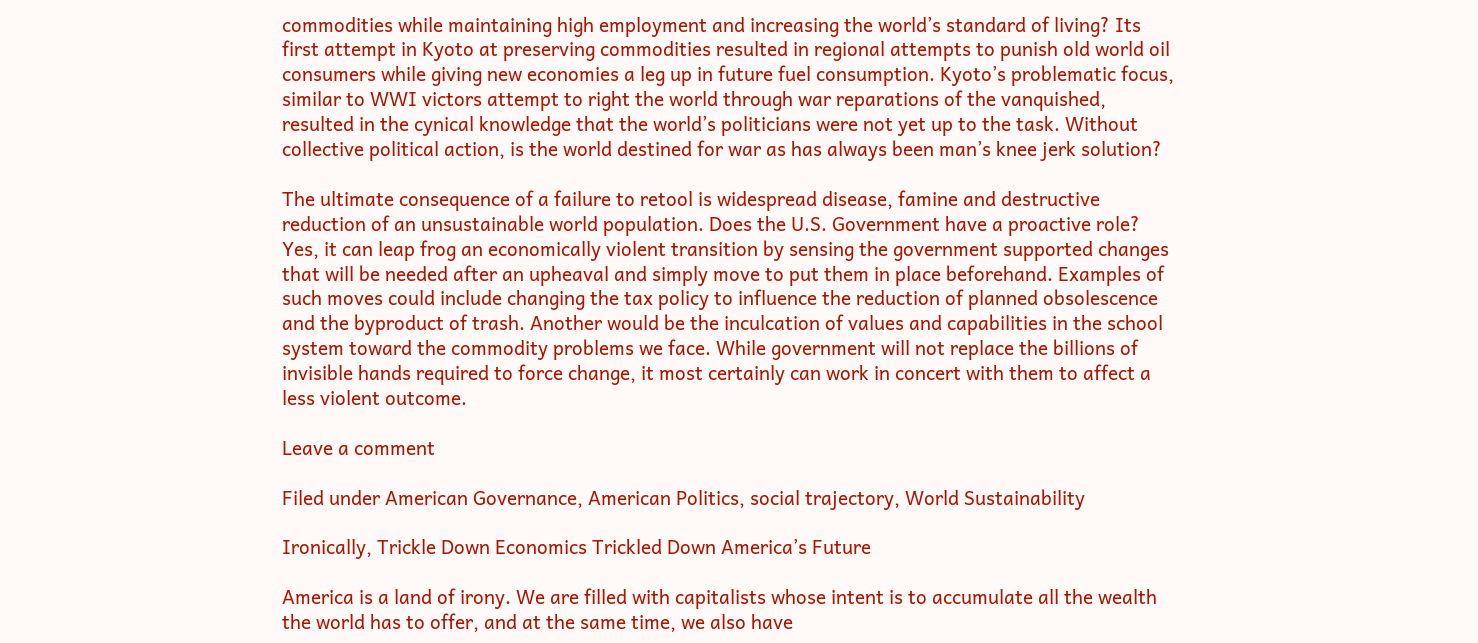commodities while maintaining high employment and increasing the world’s standard of living? Its first attempt in Kyoto at preserving commodities resulted in regional attempts to punish old world oil consumers while giving new economies a leg up in future fuel consumption. Kyoto’s problematic focus, similar to WWI victors attempt to right the world through war reparations of the vanquished, resulted in the cynical knowledge that the world’s politicians were not yet up to the task. Without collective political action, is the world destined for war as has always been man’s knee jerk solution?

The ultimate consequence of a failure to retool is widespread disease, famine and destructive reduction of an unsustainable world population. Does the U.S. Government have a proactive role? Yes, it can leap frog an economically violent transition by sensing the government supported changes that will be needed after an upheaval and simply move to put them in place beforehand. Examples of such moves could include changing the tax policy to influence the reduction of planned obsolescence and the byproduct of trash. Another would be the inculcation of values and capabilities in the school system toward the commodity problems we face. While government will not replace the billions of invisible hands required to force change, it most certainly can work in concert with them to affect a less violent outcome.

Leave a comment

Filed under American Governance, American Politics, social trajectory, World Sustainability

Ironically, Trickle Down Economics Trickled Down America’s Future

America is a land of irony. We are filled with capitalists whose intent is to accumulate all the wealth the world has to offer, and at the same time, we also have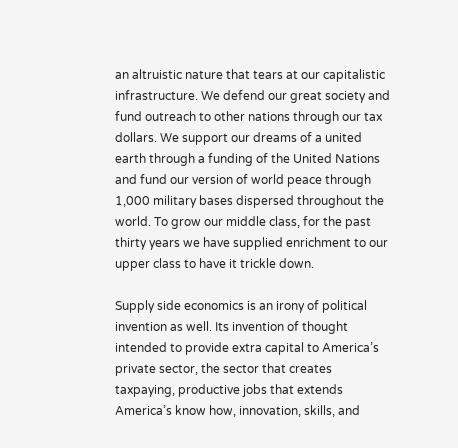an altruistic nature that tears at our capitalistic infrastructure. We defend our great society and fund outreach to other nations through our tax dollars. We support our dreams of a united earth through a funding of the United Nations and fund our version of world peace through 1,000 military bases dispersed throughout the world. To grow our middle class, for the past thirty years we have supplied enrichment to our upper class to have it trickle down.

Supply side economics is an irony of political invention as well. Its invention of thought intended to provide extra capital to America’s private sector, the sector that creates taxpaying, productive jobs that extends America’s know how, innovation, skills, and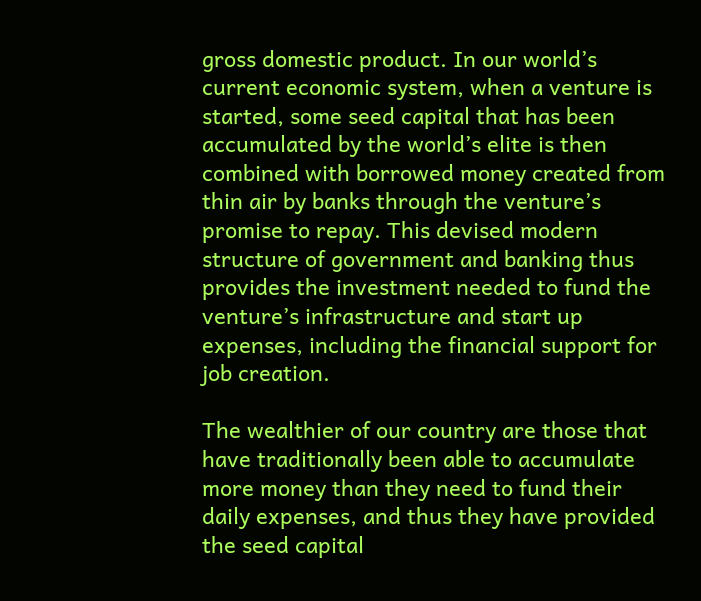gross domestic product. In our world’s current economic system, when a venture is started, some seed capital that has been accumulated by the world’s elite is then combined with borrowed money created from thin air by banks through the venture’s promise to repay. This devised modern structure of government and banking thus provides the investment needed to fund the venture’s infrastructure and start up expenses, including the financial support for job creation.

The wealthier of our country are those that have traditionally been able to accumulate more money than they need to fund their daily expenses, and thus they have provided the seed capital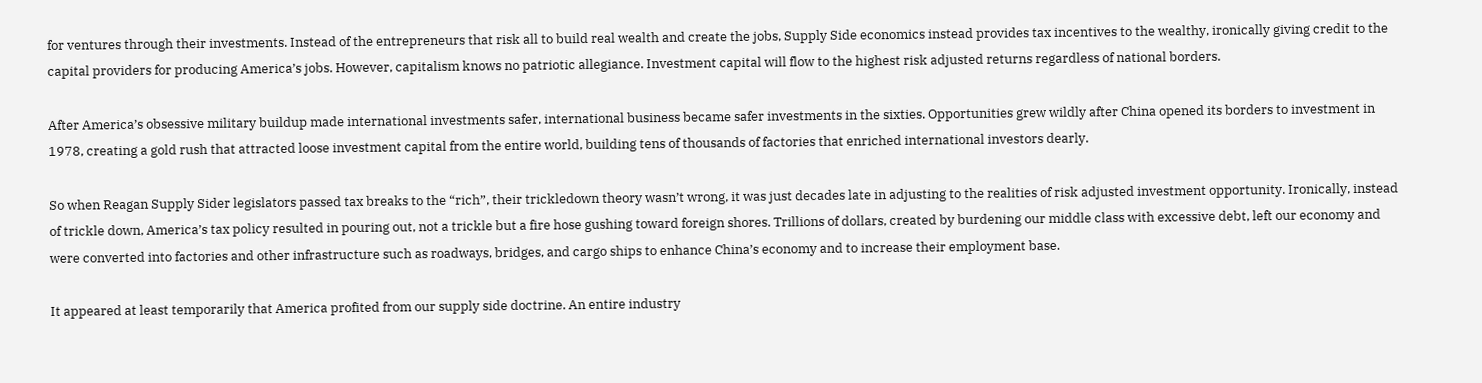for ventures through their investments. Instead of the entrepreneurs that risk all to build real wealth and create the jobs, Supply Side economics instead provides tax incentives to the wealthy, ironically giving credit to the capital providers for producing America’s jobs. However, capitalism knows no patriotic allegiance. Investment capital will flow to the highest risk adjusted returns regardless of national borders.

After America’s obsessive military buildup made international investments safer, international business became safer investments in the sixties. Opportunities grew wildly after China opened its borders to investment in 1978, creating a gold rush that attracted loose investment capital from the entire world, building tens of thousands of factories that enriched international investors dearly.

So when Reagan Supply Sider legislators passed tax breaks to the “rich”, their trickledown theory wasn’t wrong, it was just decades late in adjusting to the realities of risk adjusted investment opportunity. Ironically, instead of trickle down, America’s tax policy resulted in pouring out, not a trickle but a fire hose gushing toward foreign shores. Trillions of dollars, created by burdening our middle class with excessive debt, left our economy and were converted into factories and other infrastructure such as roadways, bridges, and cargo ships to enhance China’s economy and to increase their employment base.

It appeared at least temporarily that America profited from our supply side doctrine. An entire industry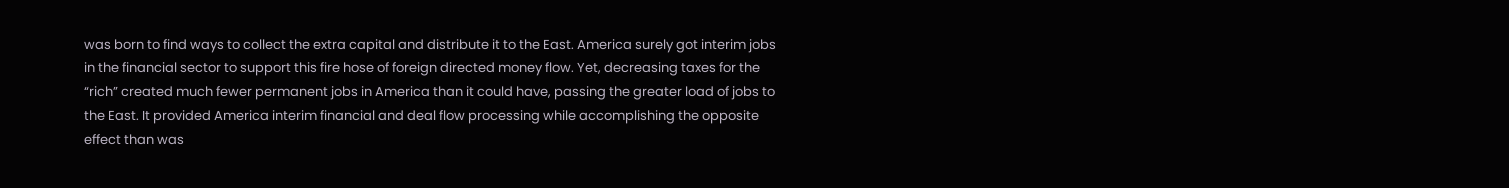was born to find ways to collect the extra capital and distribute it to the East. America surely got interim jobs in the financial sector to support this fire hose of foreign directed money flow. Yet, decreasing taxes for the “rich” created much fewer permanent jobs in America than it could have, passing the greater load of jobs to the East. It provided America interim financial and deal flow processing while accomplishing the opposite effect than was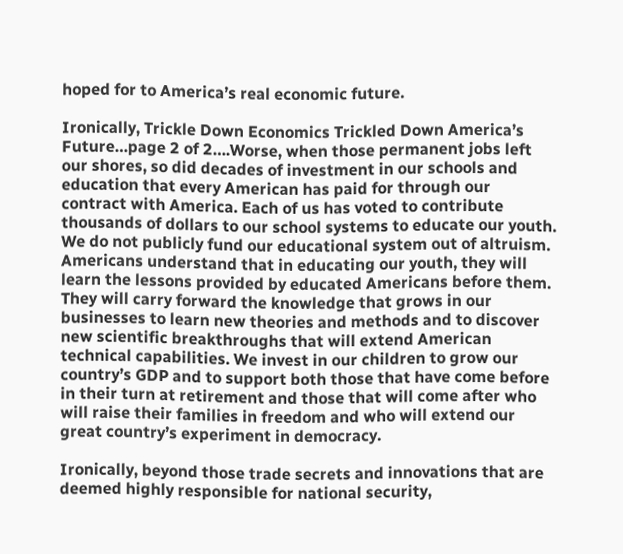hoped for to America’s real economic future.

Ironically, Trickle Down Economics Trickled Down America’s Future…page 2 of 2….Worse, when those permanent jobs left our shores, so did decades of investment in our schools and education that every American has paid for through our contract with America. Each of us has voted to contribute thousands of dollars to our school systems to educate our youth. We do not publicly fund our educational system out of altruism. Americans understand that in educating our youth, they will learn the lessons provided by educated Americans before them. They will carry forward the knowledge that grows in our businesses to learn new theories and methods and to discover new scientific breakthroughs that will extend American technical capabilities. We invest in our children to grow our country’s GDP and to support both those that have come before in their turn at retirement and those that will come after who will raise their families in freedom and who will extend our great country’s experiment in democracy.

Ironically, beyond those trade secrets and innovations that are deemed highly responsible for national security,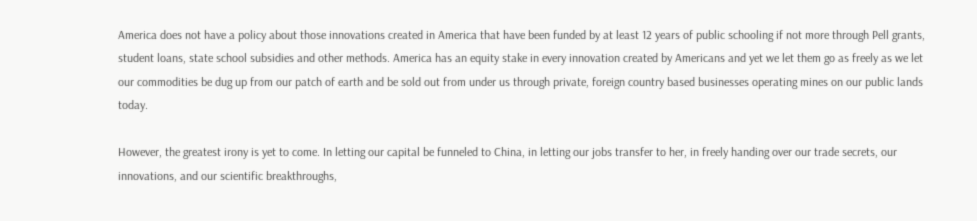America does not have a policy about those innovations created in America that have been funded by at least 12 years of public schooling if not more through Pell grants, student loans, state school subsidies and other methods. America has an equity stake in every innovation created by Americans and yet we let them go as freely as we let our commodities be dug up from our patch of earth and be sold out from under us through private, foreign country based businesses operating mines on our public lands today.

However, the greatest irony is yet to come. In letting our capital be funneled to China, in letting our jobs transfer to her, in freely handing over our trade secrets, our innovations, and our scientific breakthroughs,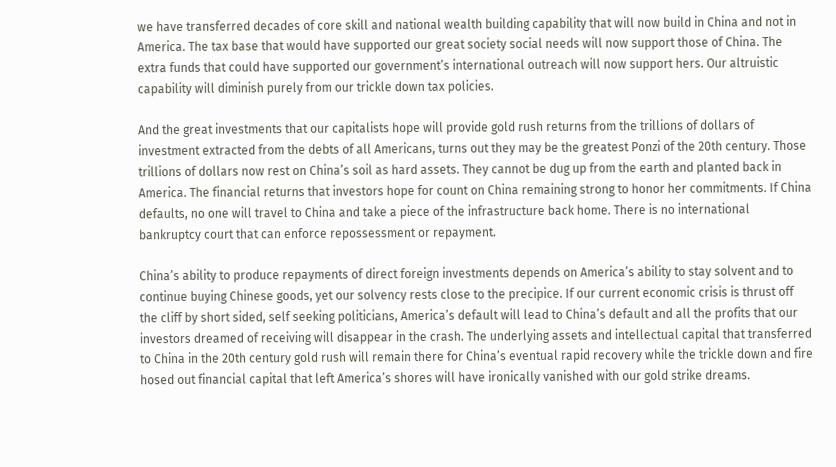we have transferred decades of core skill and national wealth building capability that will now build in China and not in America. The tax base that would have supported our great society social needs will now support those of China. The extra funds that could have supported our government’s international outreach will now support hers. Our altruistic capability will diminish purely from our trickle down tax policies.

And the great investments that our capitalists hope will provide gold rush returns from the trillions of dollars of investment extracted from the debts of all Americans, turns out they may be the greatest Ponzi of the 20th century. Those trillions of dollars now rest on China’s soil as hard assets. They cannot be dug up from the earth and planted back in America. The financial returns that investors hope for count on China remaining strong to honor her commitments. If China defaults, no one will travel to China and take a piece of the infrastructure back home. There is no international bankruptcy court that can enforce repossessment or repayment.

China’s ability to produce repayments of direct foreign investments depends on America’s ability to stay solvent and to continue buying Chinese goods, yet our solvency rests close to the precipice. If our current economic crisis is thrust off the cliff by short sided, self seeking politicians, America’s default will lead to China’s default and all the profits that our investors dreamed of receiving will disappear in the crash. The underlying assets and intellectual capital that transferred to China in the 20th century gold rush will remain there for China’s eventual rapid recovery while the trickle down and fire hosed out financial capital that left America’s shores will have ironically vanished with our gold strike dreams.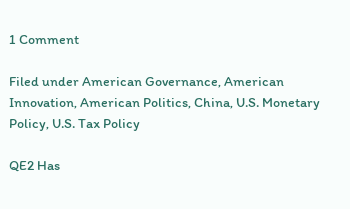1 Comment

Filed under American Governance, American Innovation, American Politics, China, U.S. Monetary Policy, U.S. Tax Policy

QE2 Has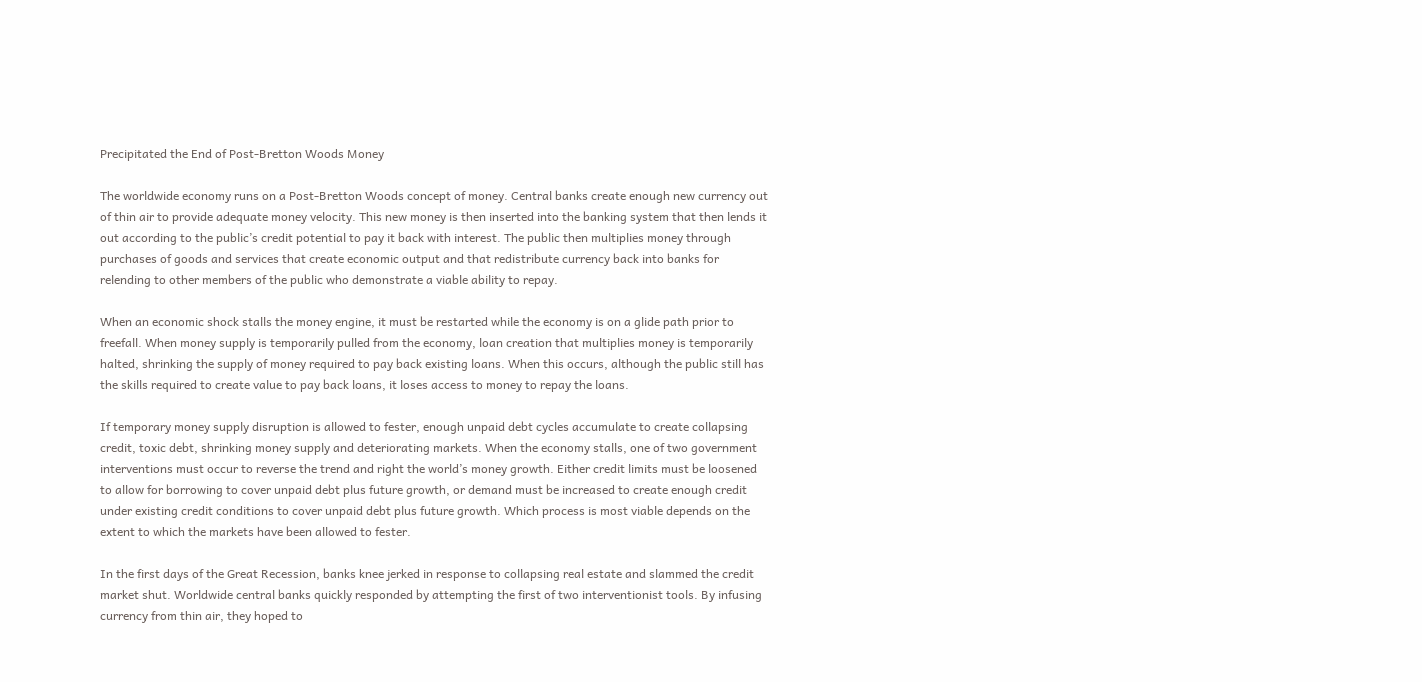Precipitated the End of Post-Bretton Woods Money

The worldwide economy runs on a Post-Bretton Woods concept of money. Central banks create enough new currency out of thin air to provide adequate money velocity. This new money is then inserted into the banking system that then lends it out according to the public’s credit potential to pay it back with interest. The public then multiplies money through purchases of goods and services that create economic output and that redistribute currency back into banks for relending to other members of the public who demonstrate a viable ability to repay.

When an economic shock stalls the money engine, it must be restarted while the economy is on a glide path prior to freefall. When money supply is temporarily pulled from the economy, loan creation that multiplies money is temporarily halted, shrinking the supply of money required to pay back existing loans. When this occurs, although the public still has the skills required to create value to pay back loans, it loses access to money to repay the loans.

If temporary money supply disruption is allowed to fester, enough unpaid debt cycles accumulate to create collapsing credit, toxic debt, shrinking money supply and deteriorating markets. When the economy stalls, one of two government interventions must occur to reverse the trend and right the world’s money growth. Either credit limits must be loosened to allow for borrowing to cover unpaid debt plus future growth, or demand must be increased to create enough credit under existing credit conditions to cover unpaid debt plus future growth. Which process is most viable depends on the extent to which the markets have been allowed to fester.

In the first days of the Great Recession, banks knee jerked in response to collapsing real estate and slammed the credit market shut. Worldwide central banks quickly responded by attempting the first of two interventionist tools. By infusing currency from thin air, they hoped to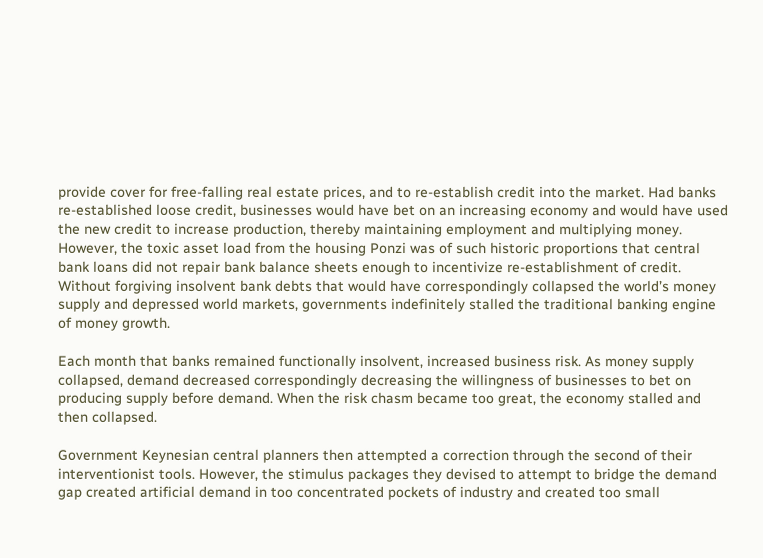provide cover for free-falling real estate prices, and to re-establish credit into the market. Had banks re-established loose credit, businesses would have bet on an increasing economy and would have used the new credit to increase production, thereby maintaining employment and multiplying money. However, the toxic asset load from the housing Ponzi was of such historic proportions that central bank loans did not repair bank balance sheets enough to incentivize re-establishment of credit. Without forgiving insolvent bank debts that would have correspondingly collapsed the world’s money supply and depressed world markets, governments indefinitely stalled the traditional banking engine of money growth.

Each month that banks remained functionally insolvent, increased business risk. As money supply collapsed, demand decreased correspondingly decreasing the willingness of businesses to bet on producing supply before demand. When the risk chasm became too great, the economy stalled and then collapsed.

Government Keynesian central planners then attempted a correction through the second of their interventionist tools. However, the stimulus packages they devised to attempt to bridge the demand gap created artificial demand in too concentrated pockets of industry and created too small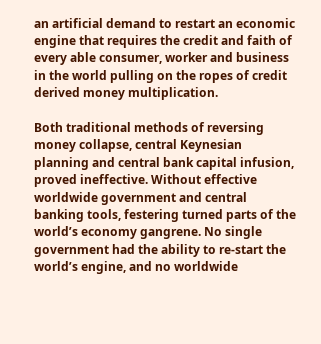an artificial demand to restart an economic engine that requires the credit and faith of every able consumer, worker and business in the world pulling on the ropes of credit derived money multiplication.

Both traditional methods of reversing money collapse, central Keynesian planning and central bank capital infusion, proved ineffective. Without effective worldwide government and central banking tools, festering turned parts of the world’s economy gangrene. No single government had the ability to re-start the world’s engine, and no worldwide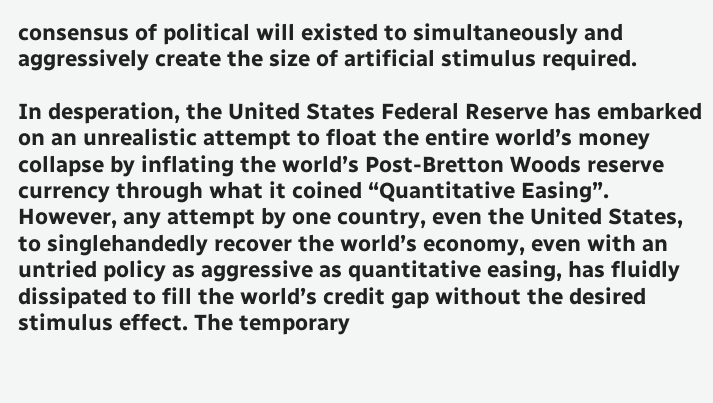consensus of political will existed to simultaneously and aggressively create the size of artificial stimulus required.

In desperation, the United States Federal Reserve has embarked on an unrealistic attempt to float the entire world’s money collapse by inflating the world’s Post-Bretton Woods reserve currency through what it coined “Quantitative Easing”. However, any attempt by one country, even the United States, to singlehandedly recover the world’s economy, even with an untried policy as aggressive as quantitative easing, has fluidly dissipated to fill the world’s credit gap without the desired stimulus effect. The temporary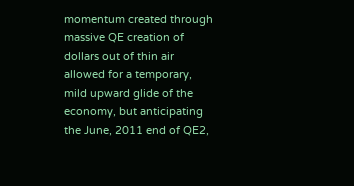momentum created through massive QE creation of dollars out of thin air allowed for a temporary, mild upward glide of the economy, but anticipating the June, 2011 end of QE2,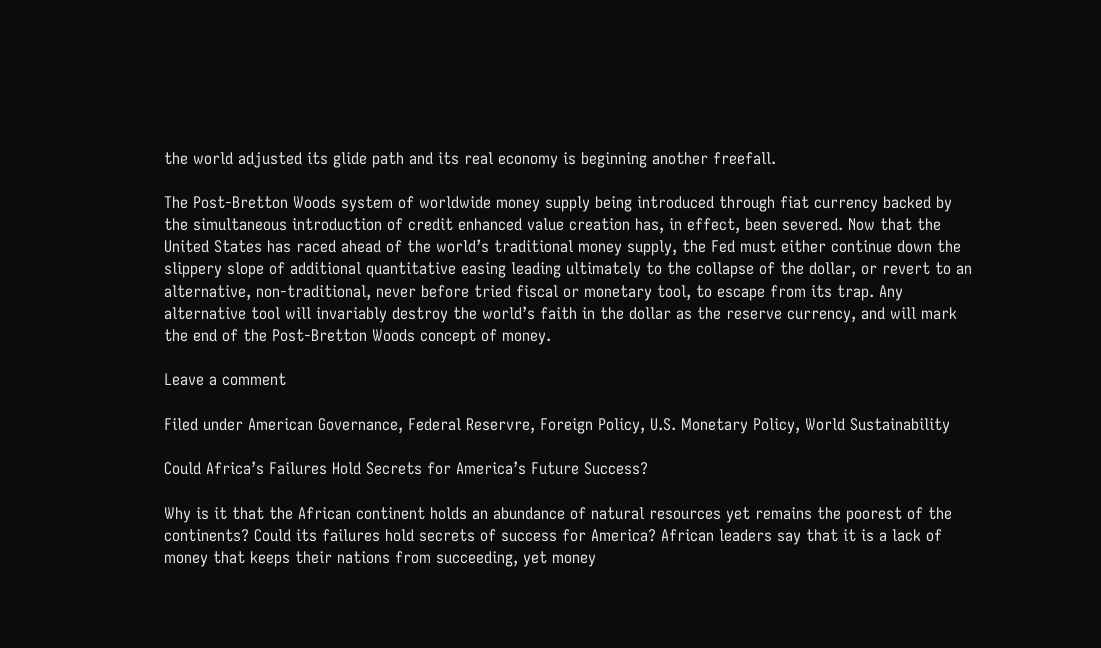the world adjusted its glide path and its real economy is beginning another freefall.

The Post-Bretton Woods system of worldwide money supply being introduced through fiat currency backed by the simultaneous introduction of credit enhanced value creation has, in effect, been severed. Now that the United States has raced ahead of the world’s traditional money supply, the Fed must either continue down the slippery slope of additional quantitative easing leading ultimately to the collapse of the dollar, or revert to an alternative, non-traditional, never before tried fiscal or monetary tool, to escape from its trap. Any alternative tool will invariably destroy the world’s faith in the dollar as the reserve currency, and will mark the end of the Post-Bretton Woods concept of money.

Leave a comment

Filed under American Governance, Federal Reservre, Foreign Policy, U.S. Monetary Policy, World Sustainability

Could Africa’s Failures Hold Secrets for America’s Future Success?

Why is it that the African continent holds an abundance of natural resources yet remains the poorest of the continents? Could its failures hold secrets of success for America? African leaders say that it is a lack of money that keeps their nations from succeeding, yet money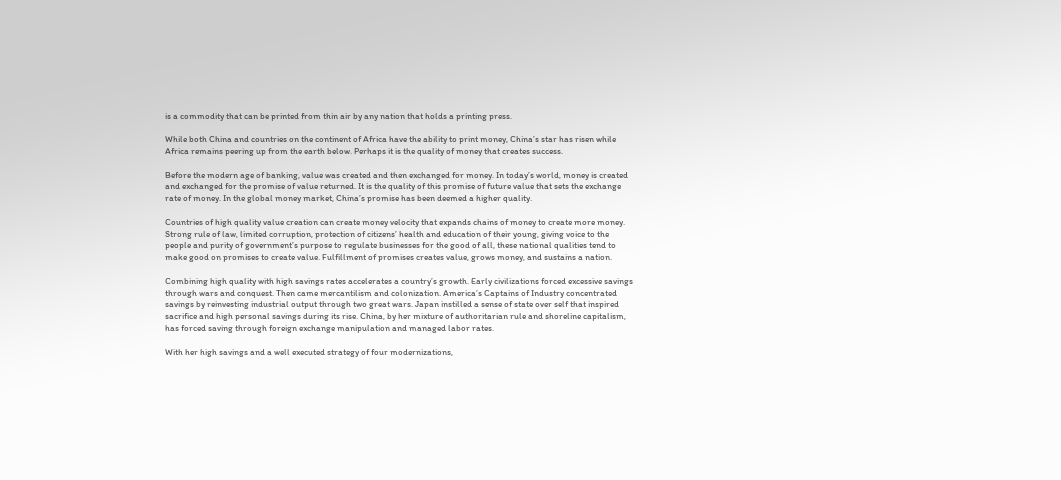is a commodity that can be printed from thin air by any nation that holds a printing press.

While both China and countries on the continent of Africa have the ability to print money, China’s star has risen while Africa remains peering up from the earth below. Perhaps it is the quality of money that creates success.

Before the modern age of banking, value was created and then exchanged for money. In today’s world, money is created and exchanged for the promise of value returned. It is the quality of this promise of future value that sets the exchange rate of money. In the global money market, China’s promise has been deemed a higher quality.

Countries of high quality value creation can create money velocity that expands chains of money to create more money. Strong rule of law, limited corruption, protection of citizens’ health and education of their young, giving voice to the people and purity of government’s purpose to regulate businesses for the good of all, these national qualities tend to make good on promises to create value. Fulfillment of promises creates value, grows money, and sustains a nation.

Combining high quality with high savings rates accelerates a country’s growth. Early civilizations forced excessive savings through wars and conquest. Then came mercantilism and colonization. America’s Captains of Industry concentrated savings by reinvesting industrial output through two great wars. Japan instilled a sense of state over self that inspired sacrifice and high personal savings during its rise. China, by her mixture of authoritarian rule and shoreline capitalism, has forced saving through foreign exchange manipulation and managed labor rates.

With her high savings and a well executed strategy of four modernizations,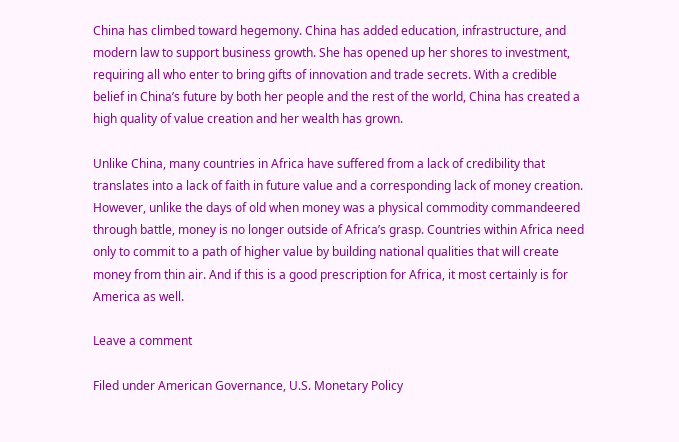China has climbed toward hegemony. China has added education, infrastructure, and modern law to support business growth. She has opened up her shores to investment, requiring all who enter to bring gifts of innovation and trade secrets. With a credible belief in China’s future by both her people and the rest of the world, China has created a high quality of value creation and her wealth has grown.

Unlike China, many countries in Africa have suffered from a lack of credibility that translates into a lack of faith in future value and a corresponding lack of money creation. However, unlike the days of old when money was a physical commodity commandeered through battle, money is no longer outside of Africa’s grasp. Countries within Africa need only to commit to a path of higher value by building national qualities that will create money from thin air. And if this is a good prescription for Africa, it most certainly is for America as well.

Leave a comment

Filed under American Governance, U.S. Monetary Policy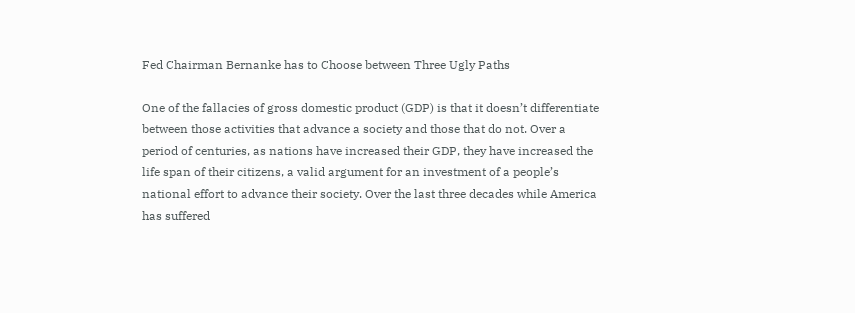Fed Chairman Bernanke has to Choose between Three Ugly Paths

One of the fallacies of gross domestic product (GDP) is that it doesn’t differentiate between those activities that advance a society and those that do not. Over a period of centuries, as nations have increased their GDP, they have increased the life span of their citizens, a valid argument for an investment of a people’s national effort to advance their society. Over the last three decades while America has suffered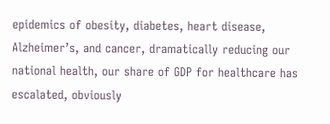epidemics of obesity, diabetes, heart disease, Alzheimer’s, and cancer, dramatically reducing our national health, our share of GDP for healthcare has escalated, obviously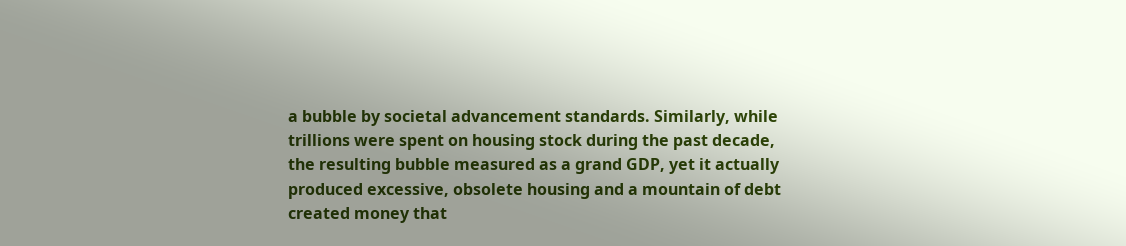a bubble by societal advancement standards. Similarly, while trillions were spent on housing stock during the past decade, the resulting bubble measured as a grand GDP, yet it actually produced excessive, obsolete housing and a mountain of debt created money that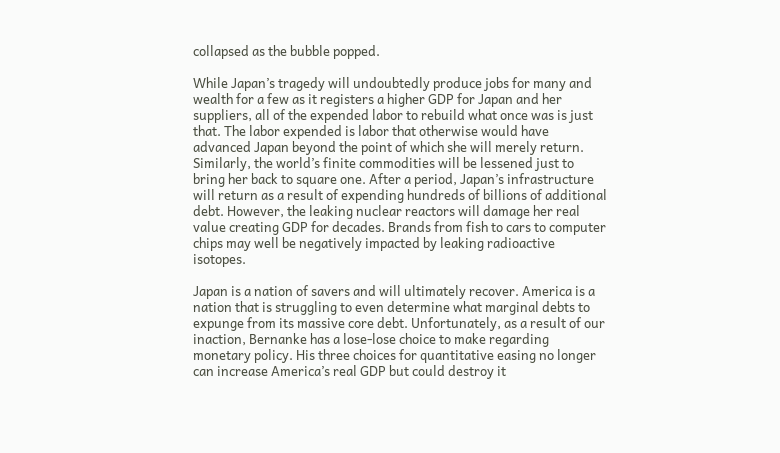collapsed as the bubble popped.

While Japan’s tragedy will undoubtedly produce jobs for many and wealth for a few as it registers a higher GDP for Japan and her suppliers, all of the expended labor to rebuild what once was is just that. The labor expended is labor that otherwise would have advanced Japan beyond the point of which she will merely return. Similarly, the world’s finite commodities will be lessened just to bring her back to square one. After a period, Japan’s infrastructure will return as a result of expending hundreds of billions of additional debt. However, the leaking nuclear reactors will damage her real value creating GDP for decades. Brands from fish to cars to computer chips may well be negatively impacted by leaking radioactive isotopes.

Japan is a nation of savers and will ultimately recover. America is a nation that is struggling to even determine what marginal debts to expunge from its massive core debt. Unfortunately, as a result of our inaction, Bernanke has a lose-lose choice to make regarding monetary policy. His three choices for quantitative easing no longer can increase America’s real GDP but could destroy it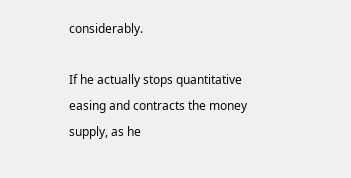considerably.

If he actually stops quantitative easing and contracts the money supply, as he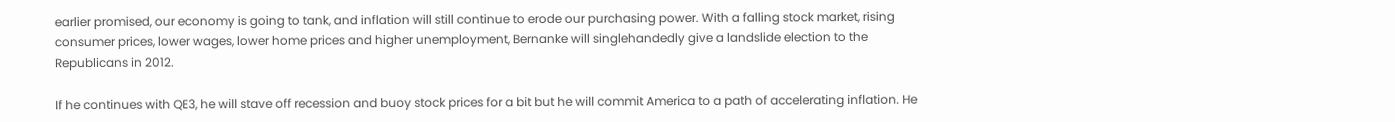earlier promised, our economy is going to tank, and inflation will still continue to erode our purchasing power. With a falling stock market, rising consumer prices, lower wages, lower home prices and higher unemployment, Bernanke will singlehandedly give a landslide election to the Republicans in 2012.

If he continues with QE3, he will stave off recession and buoy stock prices for a bit but he will commit America to a path of accelerating inflation. He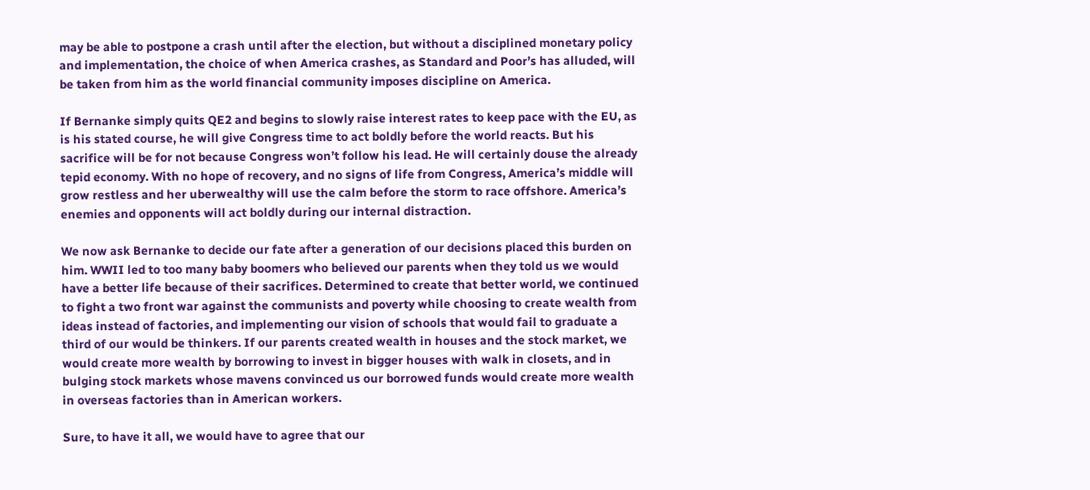may be able to postpone a crash until after the election, but without a disciplined monetary policy and implementation, the choice of when America crashes, as Standard and Poor’s has alluded, will be taken from him as the world financial community imposes discipline on America.

If Bernanke simply quits QE2 and begins to slowly raise interest rates to keep pace with the EU, as is his stated course, he will give Congress time to act boldly before the world reacts. But his sacrifice will be for not because Congress won’t follow his lead. He will certainly douse the already tepid economy. With no hope of recovery, and no signs of life from Congress, America’s middle will grow restless and her uberwealthy will use the calm before the storm to race offshore. America’s enemies and opponents will act boldly during our internal distraction.

We now ask Bernanke to decide our fate after a generation of our decisions placed this burden on him. WWII led to too many baby boomers who believed our parents when they told us we would have a better life because of their sacrifices. Determined to create that better world, we continued to fight a two front war against the communists and poverty while choosing to create wealth from ideas instead of factories, and implementing our vision of schools that would fail to graduate a third of our would be thinkers. If our parents created wealth in houses and the stock market, we would create more wealth by borrowing to invest in bigger houses with walk in closets, and in bulging stock markets whose mavens convinced us our borrowed funds would create more wealth in overseas factories than in American workers.

Sure, to have it all, we would have to agree that our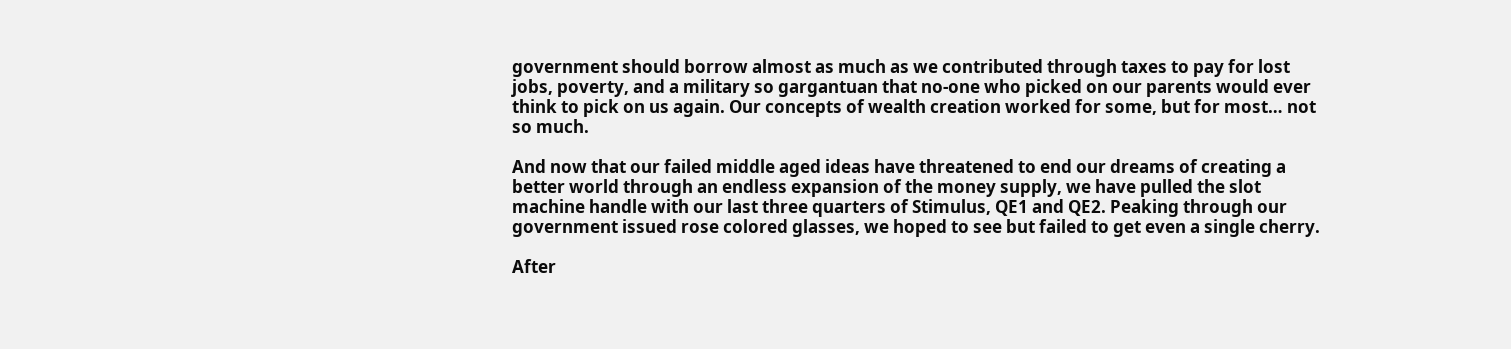government should borrow almost as much as we contributed through taxes to pay for lost jobs, poverty, and a military so gargantuan that no-one who picked on our parents would ever think to pick on us again. Our concepts of wealth creation worked for some, but for most… not so much.

And now that our failed middle aged ideas have threatened to end our dreams of creating a better world through an endless expansion of the money supply, we have pulled the slot machine handle with our last three quarters of Stimulus, QE1 and QE2. Peaking through our government issued rose colored glasses, we hoped to see but failed to get even a single cherry.

After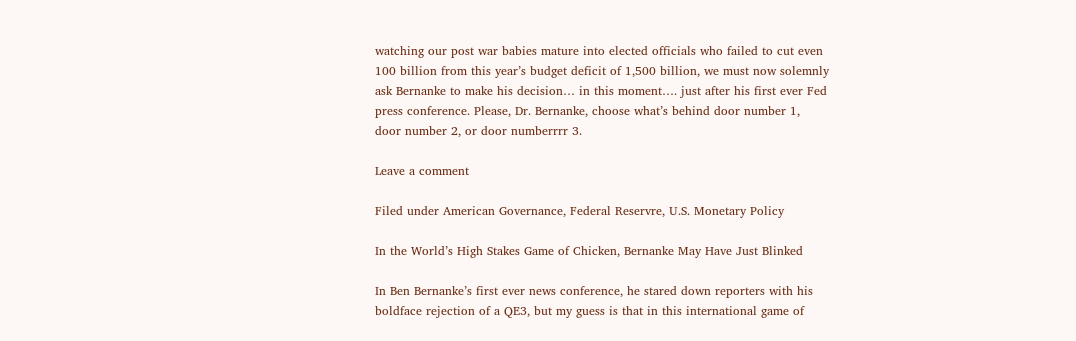watching our post war babies mature into elected officials who failed to cut even 100 billion from this year’s budget deficit of 1,500 billion, we must now solemnly ask Bernanke to make his decision… in this moment…. just after his first ever Fed press conference. Please, Dr. Bernanke, choose what’s behind door number 1, door number 2, or door numberrrr 3.

Leave a comment

Filed under American Governance, Federal Reservre, U.S. Monetary Policy

In the World’s High Stakes Game of Chicken, Bernanke May Have Just Blinked

In Ben Bernanke’s first ever news conference, he stared down reporters with his boldface rejection of a QE3, but my guess is that in this international game of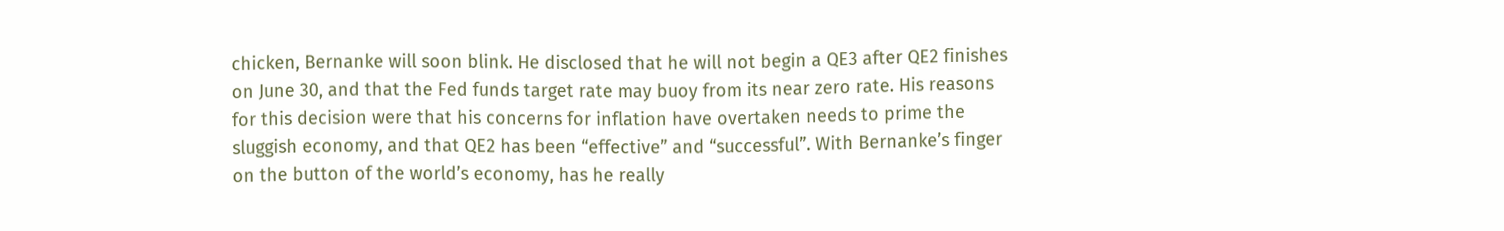chicken, Bernanke will soon blink. He disclosed that he will not begin a QE3 after QE2 finishes on June 30, and that the Fed funds target rate may buoy from its near zero rate. His reasons for this decision were that his concerns for inflation have overtaken needs to prime the sluggish economy, and that QE2 has been “effective” and “successful”. With Bernanke’s finger on the button of the world’s economy, has he really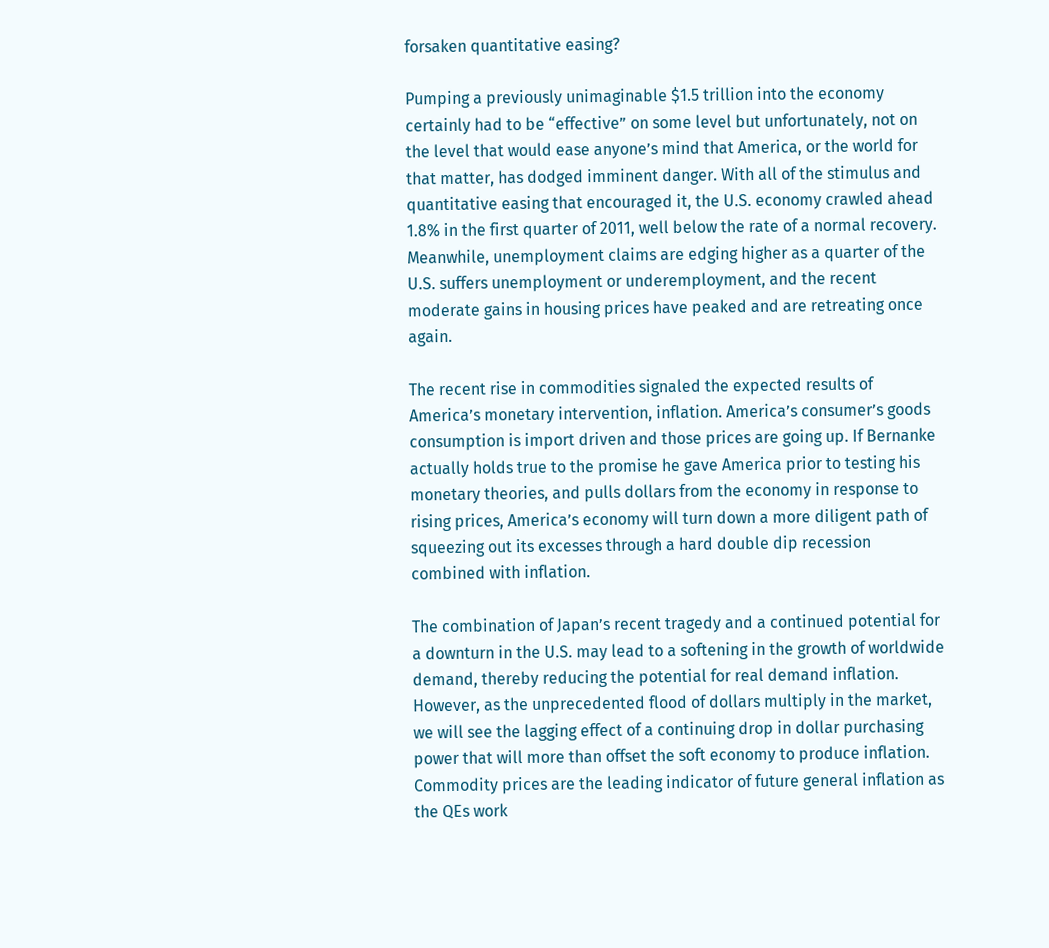forsaken quantitative easing?

Pumping a previously unimaginable $1.5 trillion into the economy certainly had to be “effective” on some level but unfortunately, not on the level that would ease anyone’s mind that America, or the world for that matter, has dodged imminent danger. With all of the stimulus and quantitative easing that encouraged it, the U.S. economy crawled ahead 1.8% in the first quarter of 2011, well below the rate of a normal recovery. Meanwhile, unemployment claims are edging higher as a quarter of the U.S. suffers unemployment or underemployment, and the recent moderate gains in housing prices have peaked and are retreating once again.

The recent rise in commodities signaled the expected results of America’s monetary intervention, inflation. America’s consumer’s goods consumption is import driven and those prices are going up. If Bernanke actually holds true to the promise he gave America prior to testing his monetary theories, and pulls dollars from the economy in response to rising prices, America’s economy will turn down a more diligent path of squeezing out its excesses through a hard double dip recession combined with inflation.

The combination of Japan’s recent tragedy and a continued potential for a downturn in the U.S. may lead to a softening in the growth of worldwide demand, thereby reducing the potential for real demand inflation. However, as the unprecedented flood of dollars multiply in the market, we will see the lagging effect of a continuing drop in dollar purchasing power that will more than offset the soft economy to produce inflation. Commodity prices are the leading indicator of future general inflation as the QEs work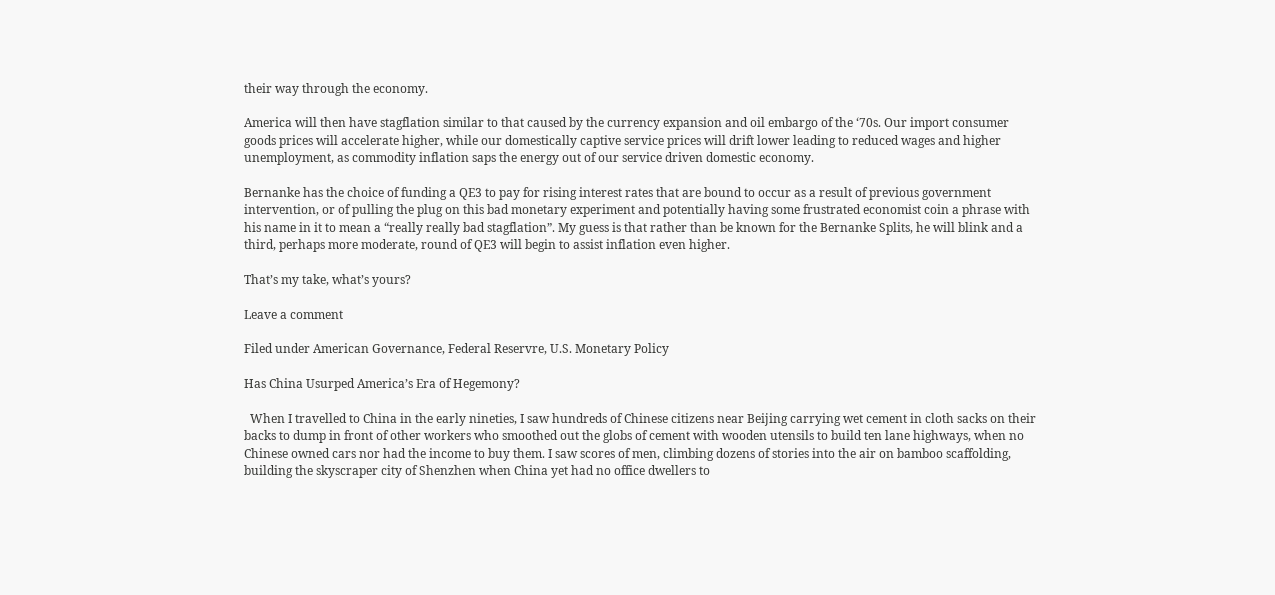their way through the economy.

America will then have stagflation similar to that caused by the currency expansion and oil embargo of the ‘70s. Our import consumer goods prices will accelerate higher, while our domestically captive service prices will drift lower leading to reduced wages and higher unemployment, as commodity inflation saps the energy out of our service driven domestic economy.

Bernanke has the choice of funding a QE3 to pay for rising interest rates that are bound to occur as a result of previous government intervention, or of pulling the plug on this bad monetary experiment and potentially having some frustrated economist coin a phrase with his name in it to mean a “really really bad stagflation”. My guess is that rather than be known for the Bernanke Splits, he will blink and a third, perhaps more moderate, round of QE3 will begin to assist inflation even higher.

That’s my take, what’s yours?

Leave a comment

Filed under American Governance, Federal Reservre, U.S. Monetary Policy

Has China Usurped America’s Era of Hegemony?

  When I travelled to China in the early nineties, I saw hundreds of Chinese citizens near Beijing carrying wet cement in cloth sacks on their backs to dump in front of other workers who smoothed out the globs of cement with wooden utensils to build ten lane highways, when no Chinese owned cars nor had the income to buy them. I saw scores of men, climbing dozens of stories into the air on bamboo scaffolding, building the skyscraper city of Shenzhen when China yet had no office dwellers to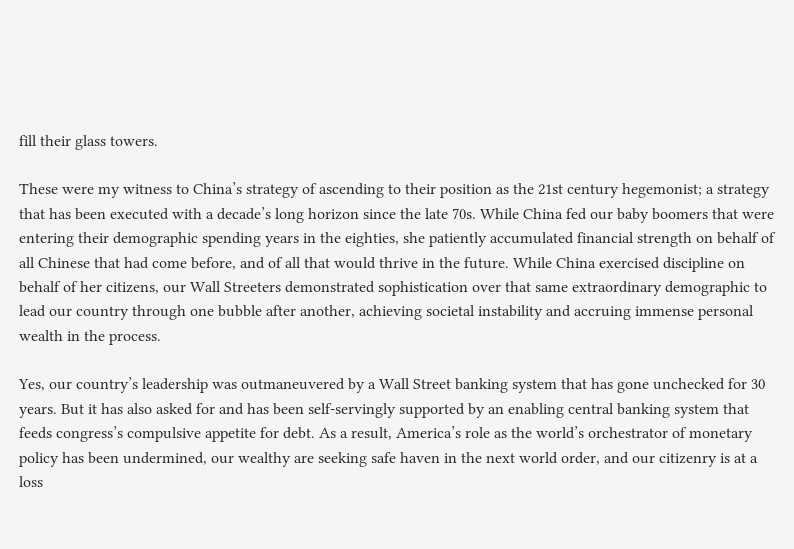fill their glass towers.

These were my witness to China’s strategy of ascending to their position as the 21st century hegemonist; a strategy that has been executed with a decade’s long horizon since the late 70s. While China fed our baby boomers that were entering their demographic spending years in the eighties, she patiently accumulated financial strength on behalf of all Chinese that had come before, and of all that would thrive in the future. While China exercised discipline on behalf of her citizens, our Wall Streeters demonstrated sophistication over that same extraordinary demographic to lead our country through one bubble after another, achieving societal instability and accruing immense personal wealth in the process.

Yes, our country’s leadership was outmaneuvered by a Wall Street banking system that has gone unchecked for 30 years. But it has also asked for and has been self-servingly supported by an enabling central banking system that feeds congress’s compulsive appetite for debt. As a result, America’s role as the world’s orchestrator of monetary policy has been undermined, our wealthy are seeking safe haven in the next world order, and our citizenry is at a loss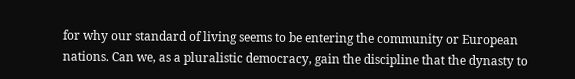for why our standard of living seems to be entering the community or European nations. Can we, as a pluralistic democracy, gain the discipline that the dynasty to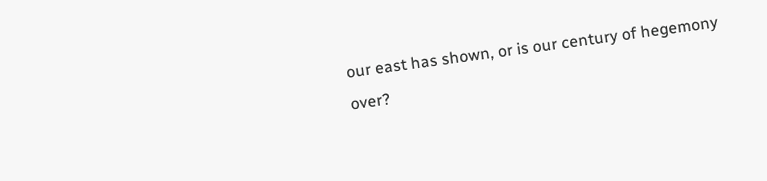our east has shown, or is our century of hegemony over?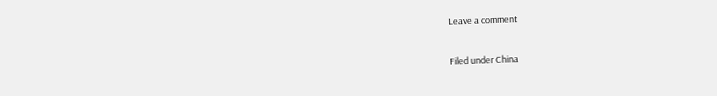Leave a comment

Filed under China